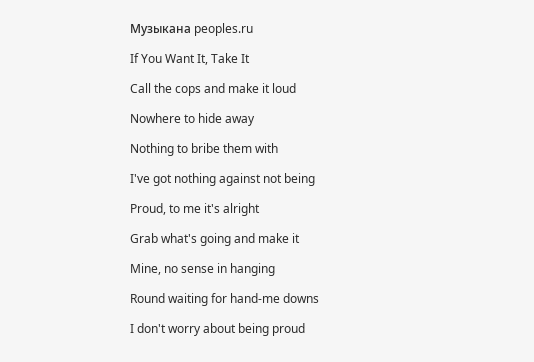Музыкана peoples.ru

If You Want It, Take It

Call the cops and make it loud

Nowhere to hide away

Nothing to bribe them with

I've got nothing against not being

Proud, to me it's alright

Grab what's going and make it

Mine, no sense in hanging

Round waiting for hand-me downs

I don't worry about being proud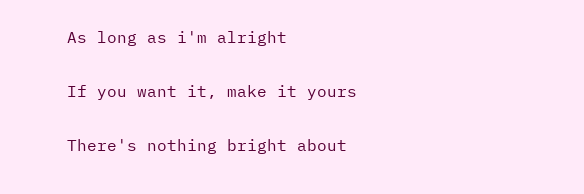As long as i'm alright

If you want it, make it yours

There's nothing bright about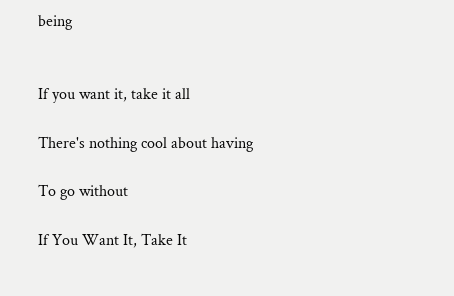being


If you want it, take it all

There's nothing cool about having

To go without

If You Want It, Take It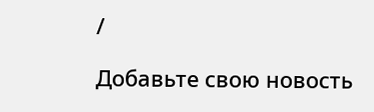/

Добавьте свою новость